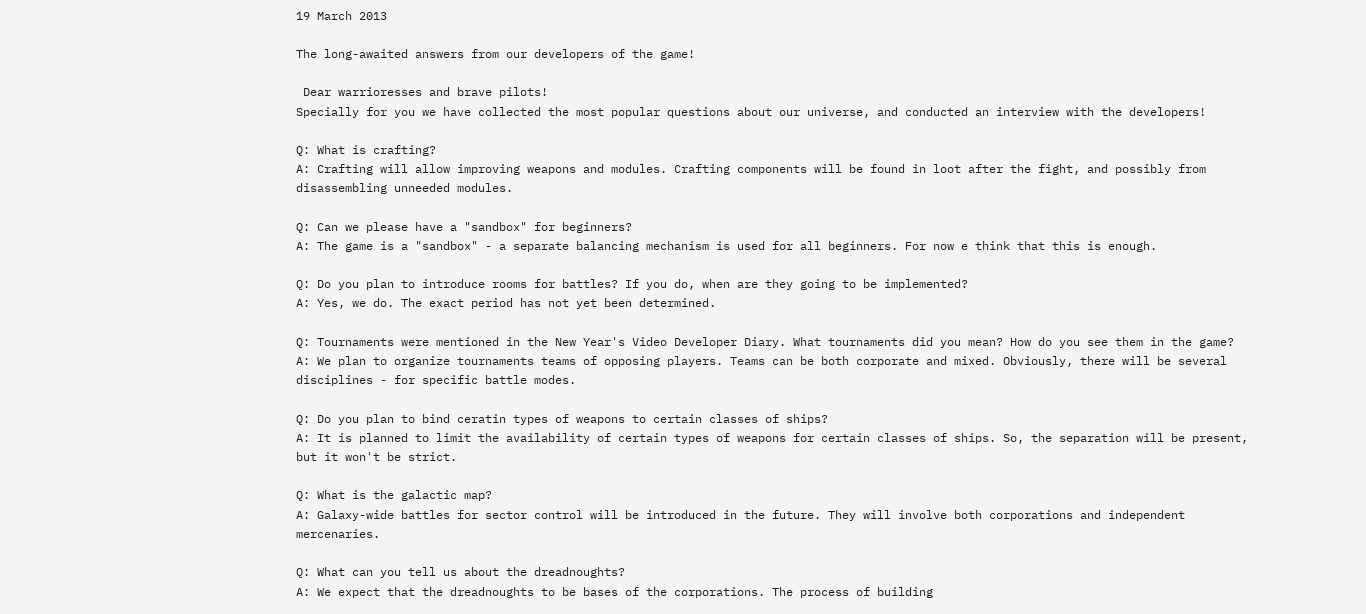19 March 2013

The long-awaited answers from our developers of the game!

 Dear warrioresses and brave pilots!
Specially for you we have collected the most popular questions about our universe, and conducted an interview with the developers!

Q: What is crafting?
A: Crafting will allow improving weapons and modules. Crafting components will be found in loot after the fight, and possibly from disassembling unneeded modules.

Q: Can we please have a "sandbox" for beginners?
A: The game is a "sandbox" - a separate balancing mechanism is used for all beginners. For now e think that this is enough.

Q: Do you plan to introduce rooms for battles? If you do, when are they going to be implemented?
A: Yes, we do. The exact period has not yet been determined.

Q: Tournaments were mentioned in the New Year's Video Developer Diary. What tournaments did you mean? How do you see them in the game?
A: We plan to organize tournaments teams of opposing players. Teams can be both corporate and mixed. Obviously, there will be several disciplines - for specific battle modes.

Q: Do you plan to bind ceratin types of weapons to certain classes of ships?
A: It is planned to limit the availability of certain types of weapons for certain classes of ships. So, the separation will be present, but it won't be strict.

Q: What is the galactic map?
A: Galaxy-wide battles for sector control will be introduced in the future. They will involve both corporations and independent mercenaries.

Q: What can you tell us about the dreadnoughts?
A: We expect that the dreadnoughts to be bases of the corporations. The process of building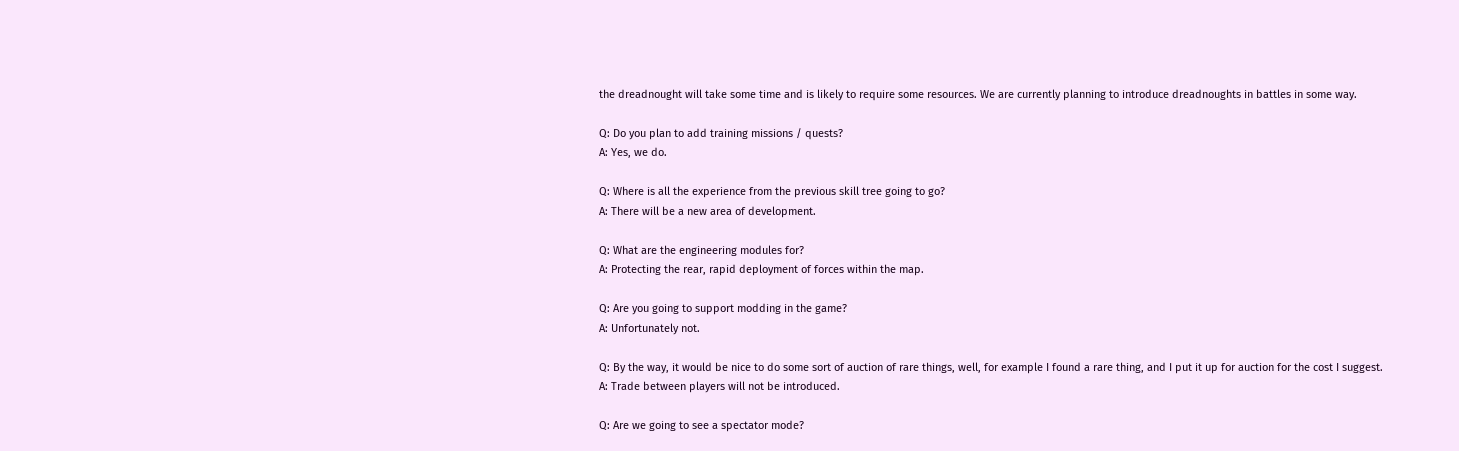the dreadnought will take some time and is likely to require some resources. We are currently planning to introduce dreadnoughts in battles in some way.

Q: Do you plan to add training missions / quests?
A: Yes, we do.

Q: Where is all the experience from the previous skill tree going to go?
A: There will be a new area of development.

Q: What are the engineering modules for?
A: Protecting the rear, rapid deployment of forces within the map.

Q: Are you going to support modding in the game?
A: Unfortunately not.

Q: By the way, it would be nice to do some sort of auction of rare things, well, for example I found a rare thing, and I put it up for auction for the cost I suggest.
A: Trade between players will not be introduced.

Q: Are we going to see a spectator mode?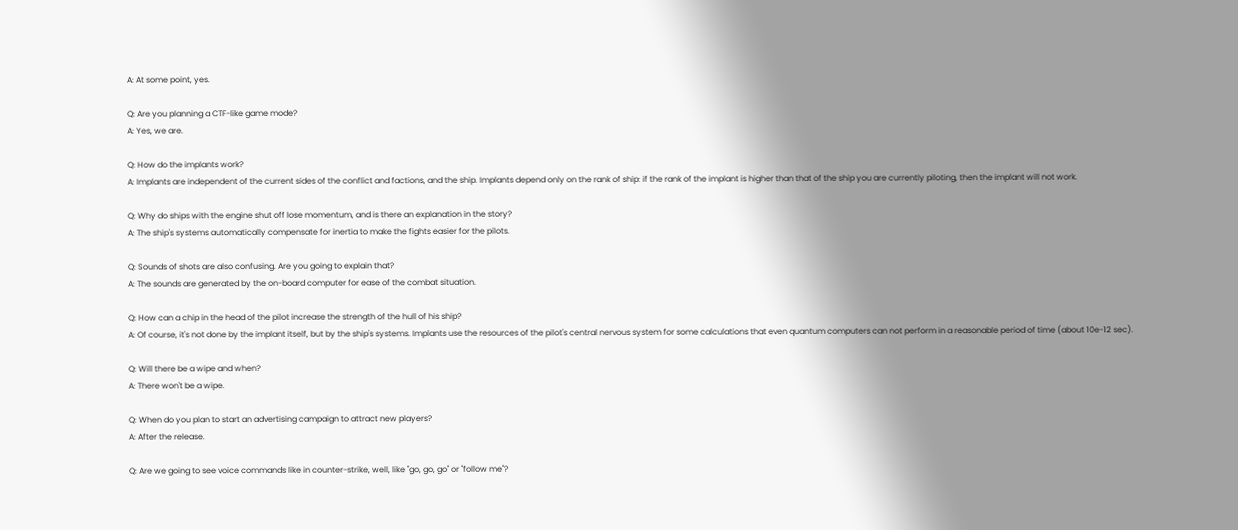A: At some point, yes.

Q: Are you planning a CTF-like game mode?
A: Yes, we are.

Q: How do the implants work?
A: Implants are independent of the current sides of the conflict and factions, and the ship. Implants depend only on the rank of ship: if the rank of the implant is higher than that of the ship you are currently piloting, then the implant will not work.

Q: Why do ships with the engine shut off lose momentum, and is there an explanation in the story?
A: The ship's systems automatically compensate for inertia to make the fights easier for the pilots.

Q: Sounds of shots are also confusing. Are you going to explain that?
A: The sounds are generated by the on-board computer for ease of the combat situation.

Q: How can a chip in the head of the pilot increase the strength of the hull of his ship?
A: Of course, it's not done by the implant itself, but by the ship's systems. Implants use the resources of the pilot's central nervous system for some calculations that even quantum computers can not perform in a reasonable period of time (about 10e-12 sec).

Q: Will there be a wipe and when?
A: There won't be a wipe.

Q: When do you plan to start an advertising campaign to attract new players?
A: After the release.

Q: Are we going to see voice commands like in counter-strike, well, like "go, go, go" or "follow me"?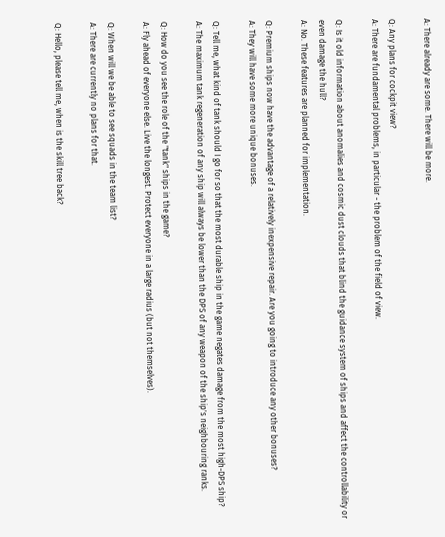A: There already are some. There will be more.

Q: Any plans for cockpit view?
A: There are fundamental problems, in particular - the problem of the field of view.

Q: Is it old information about anomalies and cosmic dust clouds that blind the guidance system of ships and affect the controllability or even damage the hull?
A: No. These features are planned for implementation.

Q: Premium ships now have the advantage of a relatively inexpensive repair. Are you going to introduce any other bonuses?
A: They will have some more unique bonuses.

Q: Tell me, what kind of tank should I go for so that the most durable ship in the game negates damage from the most high-DPS ship?
A: The maximum tank regeneration of any ship will always be lower than the DPS of any weapon of the ship's neighbouring ranks.

Q: How do you see the role of the "tank" ships in the game?
A: Fly ahead of everyone else. Live the longest. Protect everyone in a large radius (but not themselves).

Q: When will we be able to see squads in the team list?
A: There are currently no plans for that.

Q: Hello, please tell me, when is the skill tree back?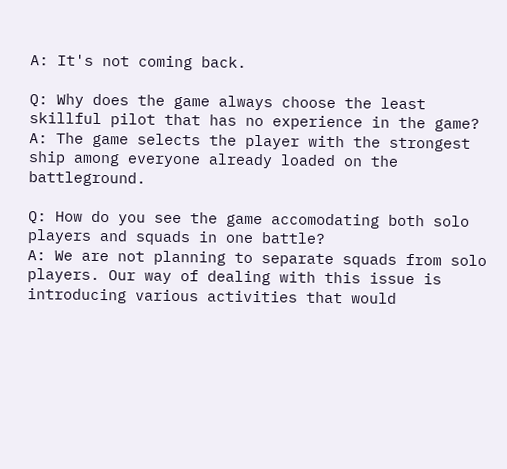A: It's not coming back.

Q: Why does the game always choose the least skillful pilot that has no experience in the game?
A: The game selects the player with the strongest ship among everyone already loaded on the battleground.

Q: How do you see the game accomodating both solo players and squads in one battle?
A: We are not planning to separate squads from solo players. Our way of dealing with this issue is introducing various activities that would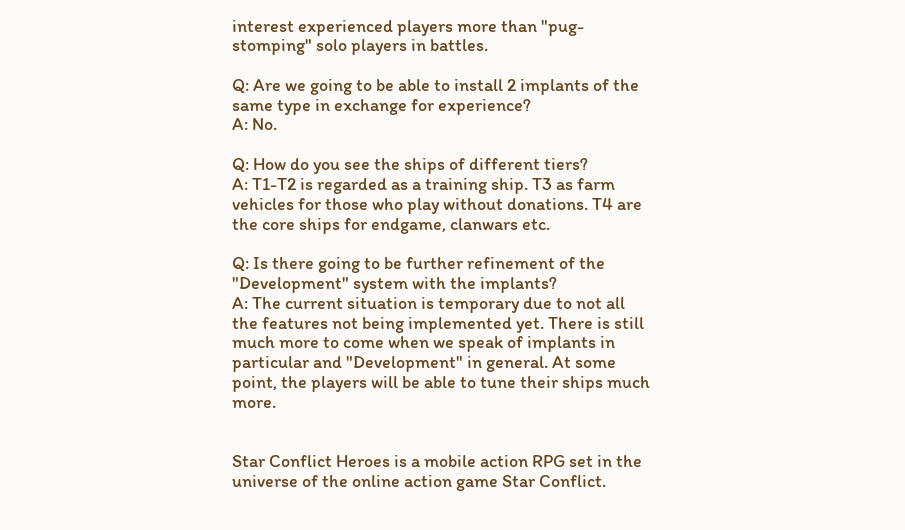interest experienced players more than "pug-stomping" solo players in battles.

Q: Are we going to be able to install 2 implants of the same type in exchange for experience?
A: No.

Q: How do you see the ships of different tiers?
A: T1-T2 is regarded as a training ship. T3 as farm vehicles for those who play without donations. T4 are the core ships for endgame, clanwars etc.

Q: Is there going to be further refinement of the "Development" system with the implants?
A: The current situation is temporary due to not all the features not being implemented yet. There is still much more to come when we speak of implants in particular and "Development" in general. At some point, the players will be able to tune their ships much more.


Star Conflict Heroes is a mobile action RPG set in the universe of the online action game Star Conflict.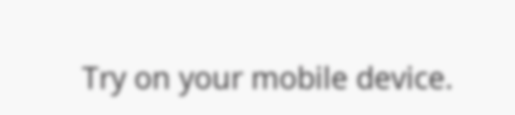Try on your mobile device.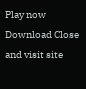Play now
Download Close and visit site